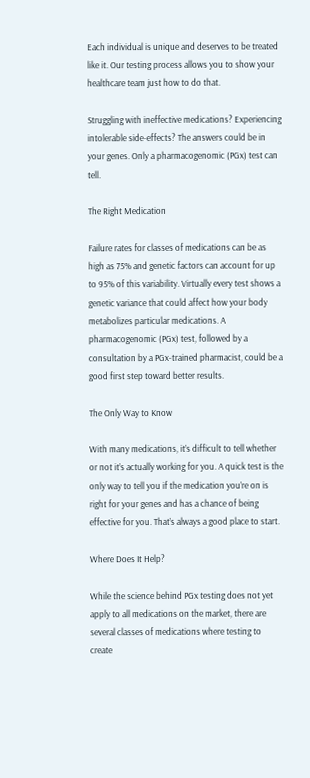Each individual is unique and deserves to be treated like it. Our testing process allows you to show your healthcare team just how to do that.

Struggling with ineffective medications? Experiencing intolerable side-effects? The answers could be in your genes. Only a pharmacogenomic (PGx) test can tell.

The Right Medication

Failure rates for classes of medications can be as high as 75% and genetic factors can account for up to 95% of this variability. Virtually every test shows a genetic variance that could affect how your body metabolizes particular medications. A pharmacogenomic (PGx) test, followed by a consultation by a PGx-trained pharmacist, could be a good first step toward better results.

The Only Way to Know

With many medications, it’s difficult to tell whether or not it’s actually working for you. A quick test is the only way to tell you if the medication you’re on is right for your genes and has a chance of being effective for you. That’s always a good place to start.

Where Does It Help?

While the science behind PGx testing does not yet apply to all medications on the market, there are several classes of medications where testing to create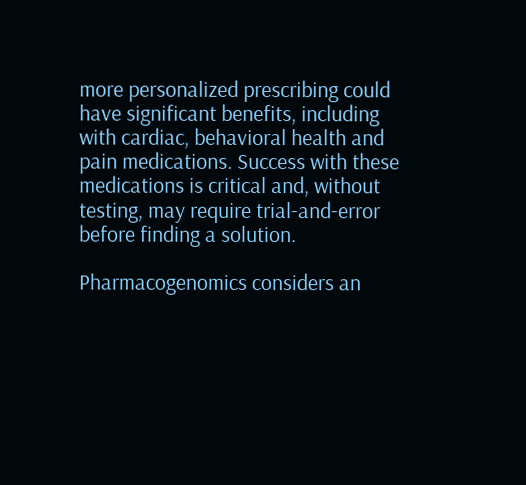more personalized prescribing could have significant benefits, including with cardiac, behavioral health and pain medications. Success with these medications is critical and, without testing, may require trial-and-error before finding a solution.

Pharmacogenomics considers an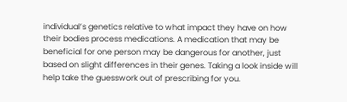individual’s genetics relative to what impact they have on how their bodies process medications. A medication that may be beneficial for one person may be dangerous for another, just based on slight differences in their genes. Taking a look inside will help take the guesswork out of prescribing for you.